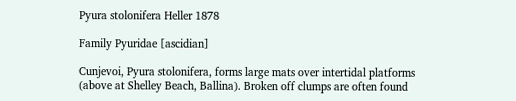Pyura stolonifera Heller 1878

Family Pyuridae [ascidian]

Cunjevoi, Pyura stolonifera, forms large mats over intertidal platforms (above at Shelley Beach, Ballina). Broken off clumps are often found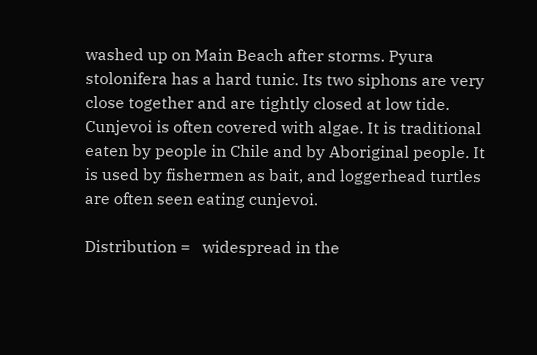washed up on Main Beach after storms. Pyura stolonifera has a hard tunic. Its two siphons are very close together and are tightly closed at low tide. Cunjevoi is often covered with algae. It is traditional eaten by people in Chile and by Aboriginal people. It is used by fishermen as bait, and loggerhead turtles are often seen eating cunjevoi.

Distribution =   widespread in the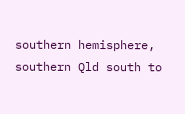southern hemisphere, southern Qld south to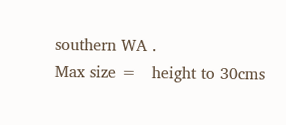southern WA .
Max size =   height to 30cms